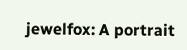jewelfox: A portrait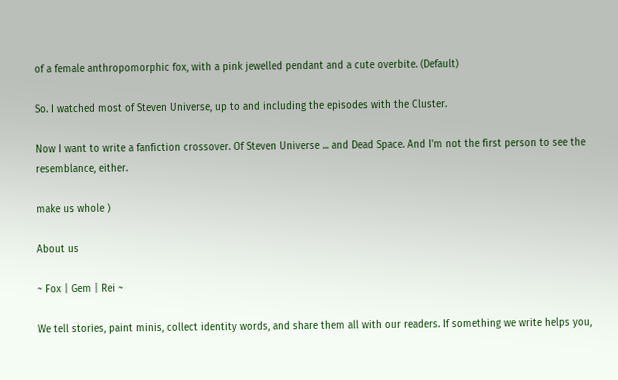of a female anthropomorphic fox, with a pink jewelled pendant and a cute overbite. (Default)

So. I watched most of Steven Universe, up to and including the episodes with the Cluster.

Now I want to write a fanfiction crossover. Of Steven Universe ... and Dead Space. And I'm not the first person to see the resemblance, either.

make us whole )

About us

~ Fox | Gem | Rei ~

We tell stories, paint minis, collect identity words, and share them all with our readers. If something we write helps you,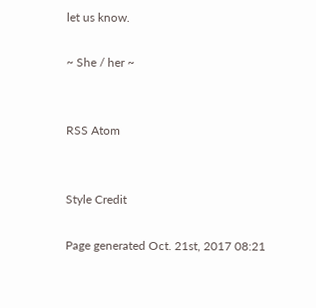let us know.

~ She / her ~


RSS Atom


Style Credit

Page generated Oct. 21st, 2017 08:21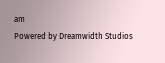am
Powered by Dreamwidth Studios